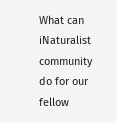What can iNaturalist community do for our fellow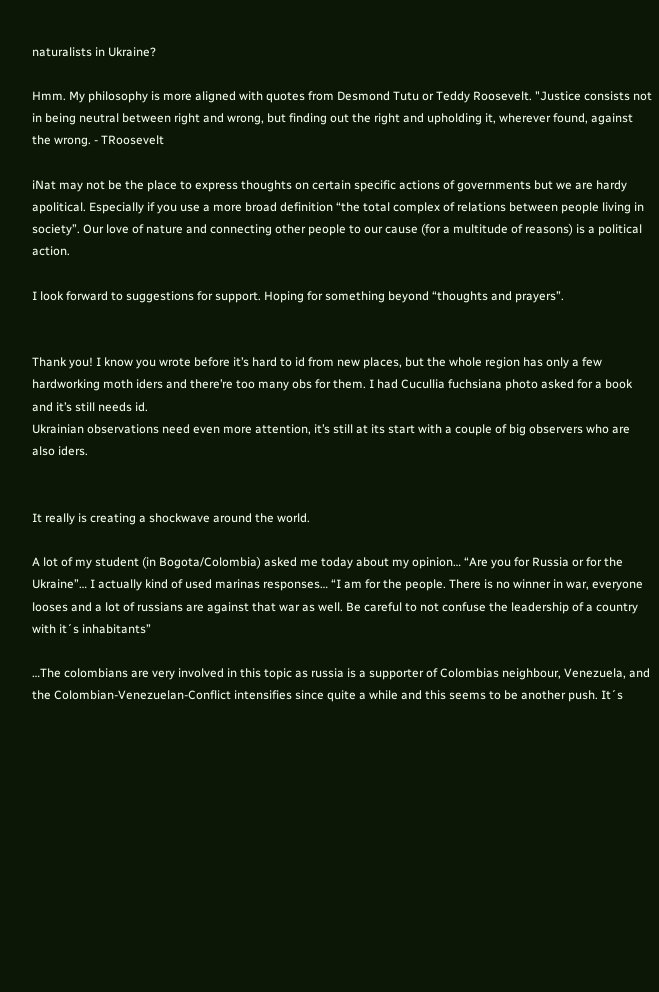naturalists in Ukraine?

Hmm. My philosophy is more aligned with quotes from Desmond Tutu or Teddy Roosevelt. "Justice consists not in being neutral between right and wrong, but finding out the right and upholding it, wherever found, against the wrong. - TRoosevelt

iNat may not be the place to express thoughts on certain specific actions of governments but we are hardy apolitical. Especially if you use a more broad definition “the total complex of relations between people living in society”. Our love of nature and connecting other people to our cause (for a multitude of reasons) is a political action.

I look forward to suggestions for support. Hoping for something beyond “thoughts and prayers”.


Thank you! I know you wrote before it’s hard to id from new places, but the whole region has only a few hardworking moth iders and there’re too many obs for them. I had Cucullia fuchsiana photo asked for a book and it’s still needs id.
Ukrainian observations need even more attention, it’s still at its start with a couple of big observers who are also iders.


It really is creating a shockwave around the world.

A lot of my student (in Bogota/Colombia) asked me today about my opinion… “Are you for Russia or for the Ukraine”… I actually kind of used marinas responses… “I am for the people. There is no winner in war, everyone looses and a lot of russians are against that war as well. Be careful to not confuse the leadership of a country with it´s inhabitants”

…The colombians are very involved in this topic as russia is a supporter of Colombias neighbour, Venezuela, and the Colombian-Venezuelan-Conflict intensifies since quite a while and this seems to be another push. It´s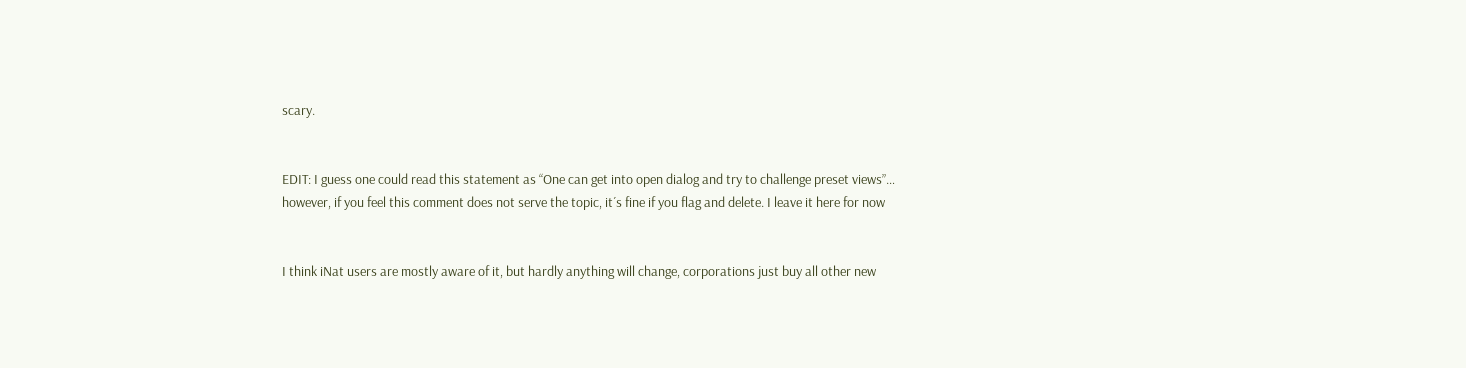scary.


EDIT: I guess one could read this statement as “One can get into open dialog and try to challenge preset views”… however, if you feel this comment does not serve the topic, it´s fine if you flag and delete. I leave it here for now


I think iNat users are mostly aware of it, but hardly anything will change, corporations just buy all other new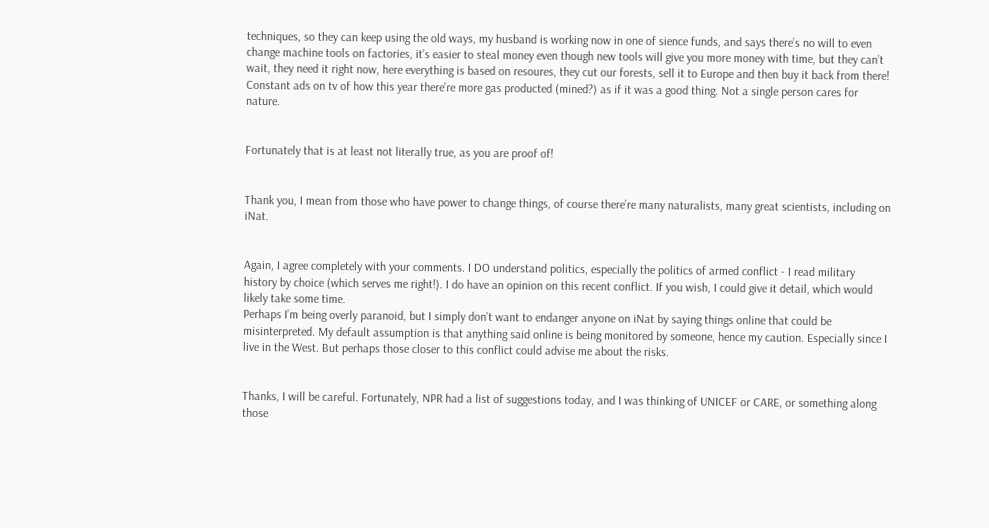techniques, so they can keep using the old ways, my husband is working now in one of sience funds, and says there’s no will to even change machine tools on factories, it’s easier to steal money even though new tools will give you more money with time, but they can’t wait, they need it right now, here everything is based on resoures, they cut our forests, sell it to Europe and then buy it back from there! Constant ads on tv of how this year there’re more gas producted (mined?) as if it was a good thing. Not a single person cares for nature.


Fortunately that is at least not literally true, as you are proof of!


Thank you, I mean from those who have power to change things, of course there’re many naturalists, many great scientists, including on iNat.


Again, I agree completely with your comments. I DO understand politics, especially the politics of armed conflict - I read military history by choice (which serves me right!). I do have an opinion on this recent conflict. If you wish, I could give it detail, which would likely take some time.
Perhaps I’m being overly paranoid, but I simply don’t want to endanger anyone on iNat by saying things online that could be misinterpreted. My default assumption is that anything said online is being monitored by someone, hence my caution. Especially since I live in the West. But perhaps those closer to this conflict could advise me about the risks.


Thanks, I will be careful. Fortunately, NPR had a list of suggestions today, and I was thinking of UNICEF or CARE, or something along those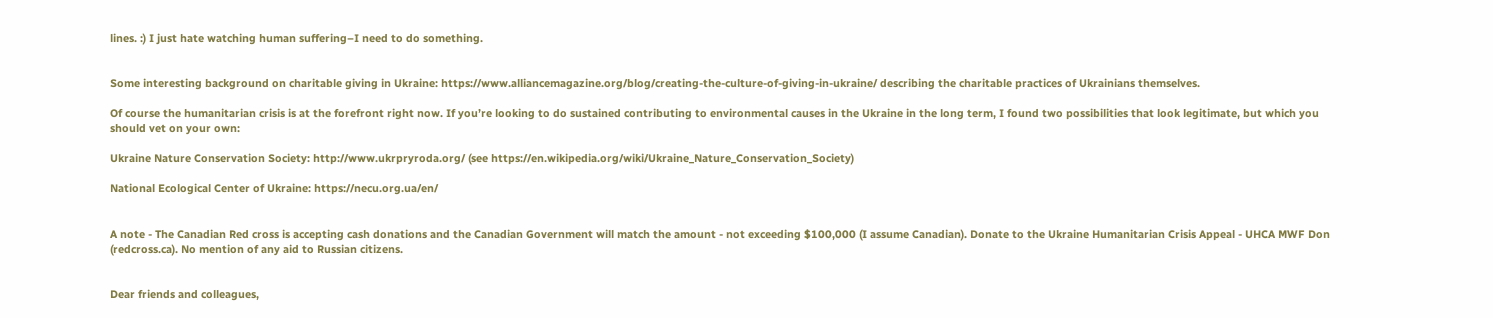lines. :) I just hate watching human suffering–I need to do something.


Some interesting background on charitable giving in Ukraine: https://www.alliancemagazine.org/blog/creating-the-culture-of-giving-in-ukraine/ describing the charitable practices of Ukrainians themselves.

Of course the humanitarian crisis is at the forefront right now. If you’re looking to do sustained contributing to environmental causes in the Ukraine in the long term, I found two possibilities that look legitimate, but which you should vet on your own:

Ukraine Nature Conservation Society: http://www.ukrpryroda.org/ (see https://en.wikipedia.org/wiki/Ukraine_Nature_Conservation_Society)

National Ecological Center of Ukraine: https://necu.org.ua/en/


A note - The Canadian Red cross is accepting cash donations and the Canadian Government will match the amount - not exceeding $100,000 (I assume Canadian). Donate to the Ukraine Humanitarian Crisis Appeal - UHCA MWF Don (redcross.ca). No mention of any aid to Russian citizens.


Dear friends and colleagues,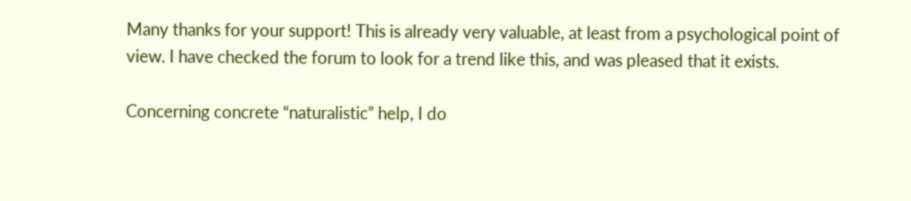Many thanks for your support! This is already very valuable, at least from a psychological point of view. I have checked the forum to look for a trend like this, and was pleased that it exists.

Concerning concrete “naturalistic” help, I do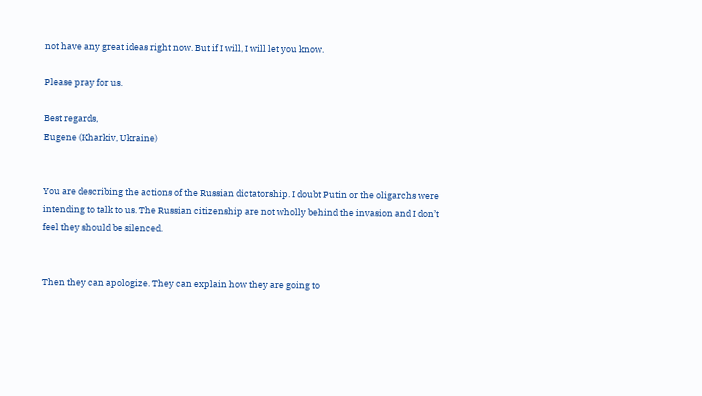not have any great ideas right now. But if I will, I will let you know.

Please pray for us.

Best regards,
Eugene (Kharkiv, Ukraine)


You are describing the actions of the Russian dictatorship. I doubt Putin or the oligarchs were intending to talk to us. The Russian citizenship are not wholly behind the invasion and I don’t feel they should be silenced.


Then they can apologize. They can explain how they are going to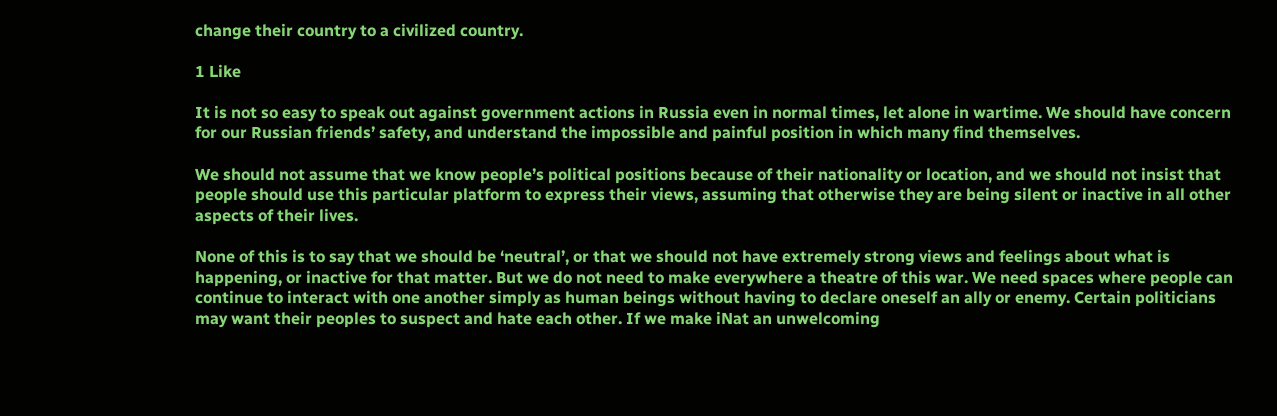change their country to a civilized country.

1 Like

It is not so easy to speak out against government actions in Russia even in normal times, let alone in wartime. We should have concern for our Russian friends’ safety, and understand the impossible and painful position in which many find themselves.

We should not assume that we know people’s political positions because of their nationality or location, and we should not insist that people should use this particular platform to express their views, assuming that otherwise they are being silent or inactive in all other aspects of their lives.

None of this is to say that we should be ‘neutral’, or that we should not have extremely strong views and feelings about what is happening, or inactive for that matter. But we do not need to make everywhere a theatre of this war. We need spaces where people can continue to interact with one another simply as human beings without having to declare oneself an ally or enemy. Certain politicians may want their peoples to suspect and hate each other. If we make iNat an unwelcoming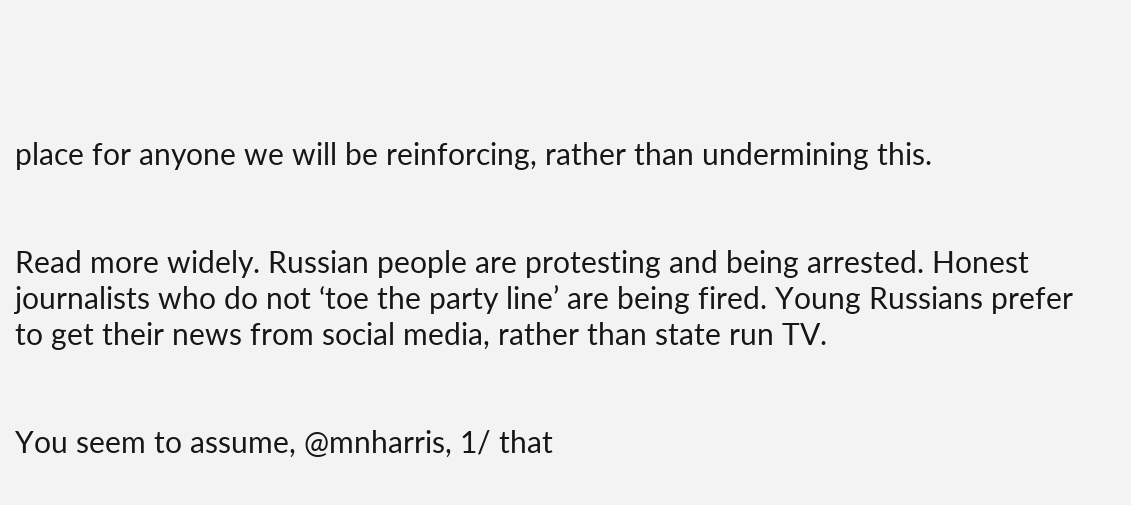place for anyone we will be reinforcing, rather than undermining this.


Read more widely. Russian people are protesting and being arrested. Honest journalists who do not ‘toe the party line’ are being fired. Young Russians prefer to get their news from social media, rather than state run TV.


You seem to assume, @mnharris, 1/ that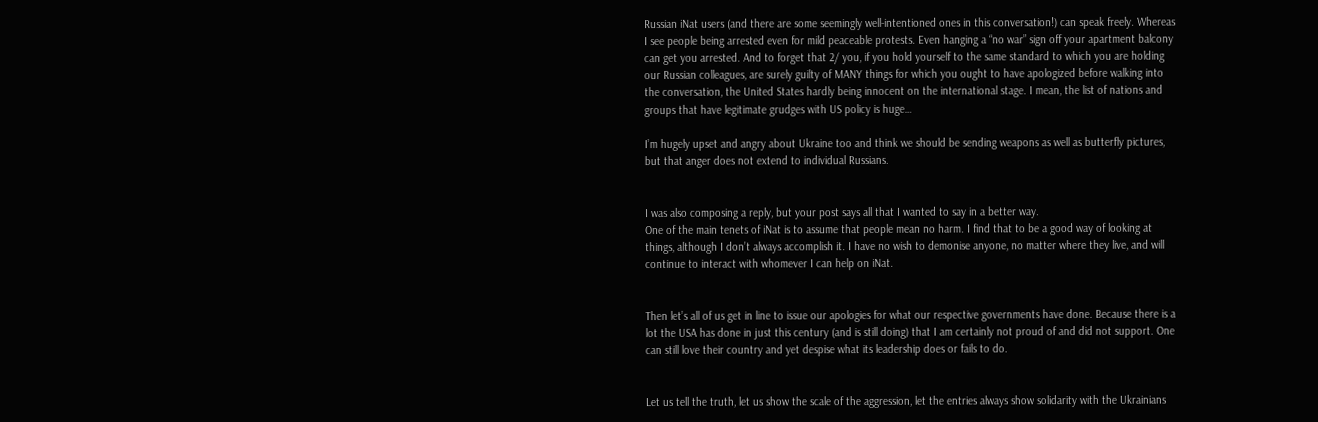Russian iNat users (and there are some seemingly well-intentioned ones in this conversation!) can speak freely. Whereas I see people being arrested even for mild peaceable protests. Even hanging a “no war” sign off your apartment balcony can get you arrested. And to forget that 2/ you, if you hold yourself to the same standard to which you are holding our Russian colleagues, are surely guilty of MANY things for which you ought to have apologized before walking into the conversation, the United States hardly being innocent on the international stage. I mean, the list of nations and groups that have legitimate grudges with US policy is huge…

I’m hugely upset and angry about Ukraine too and think we should be sending weapons as well as butterfly pictures, but that anger does not extend to individual Russians.


I was also composing a reply, but your post says all that I wanted to say in a better way.
One of the main tenets of iNat is to assume that people mean no harm. I find that to be a good way of looking at things, although I don’t always accomplish it. I have no wish to demonise anyone, no matter where they live, and will continue to interact with whomever I can help on iNat.


Then let’s all of us get in line to issue our apologies for what our respective governments have done. Because there is a lot the USA has done in just this century (and is still doing) that I am certainly not proud of and did not support. One can still love their country and yet despise what its leadership does or fails to do.


Let us tell the truth, let us show the scale of the aggression, let the entries always show solidarity with the Ukrainians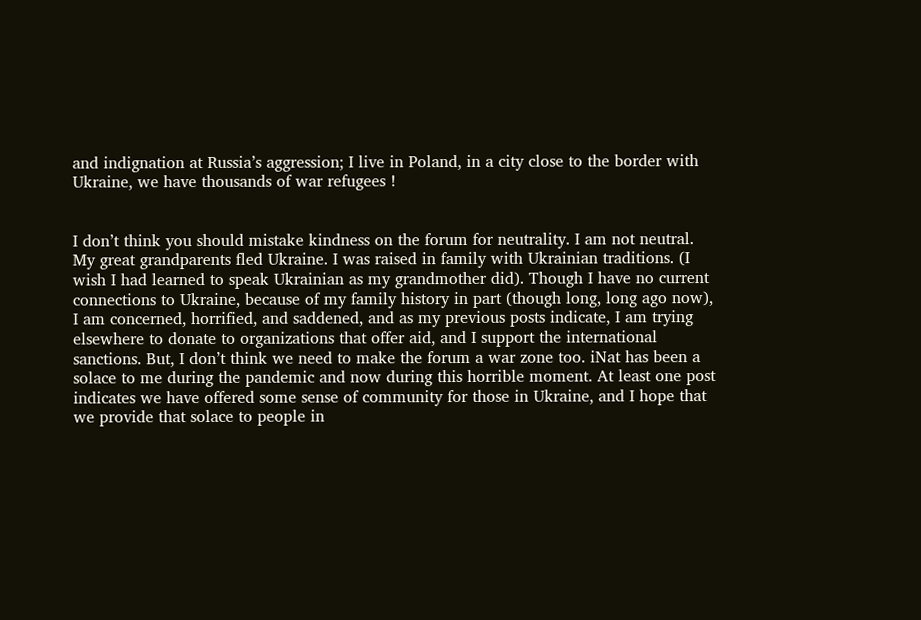and indignation at Russia’s aggression; I live in Poland, in a city close to the border with Ukraine, we have thousands of war refugees !


I don’t think you should mistake kindness on the forum for neutrality. I am not neutral. My great grandparents fled Ukraine. I was raised in family with Ukrainian traditions. (I wish I had learned to speak Ukrainian as my grandmother did). Though I have no current connections to Ukraine, because of my family history in part (though long, long ago now), I am concerned, horrified, and saddened, and as my previous posts indicate, I am trying elsewhere to donate to organizations that offer aid, and I support the international sanctions. But, I don’t think we need to make the forum a war zone too. iNat has been a solace to me during the pandemic and now during this horrible moment. At least one post indicates we have offered some sense of community for those in Ukraine, and I hope that we provide that solace to people in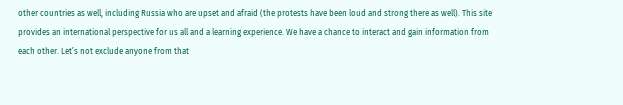other countries as well, including Russia who are upset and afraid (the protests have been loud and strong there as well). This site provides an international perspective for us all and a learning experience. We have a chance to interact and gain information from each other. Let’s not exclude anyone from that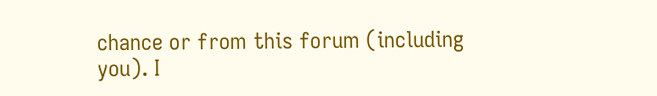chance or from this forum (including you). I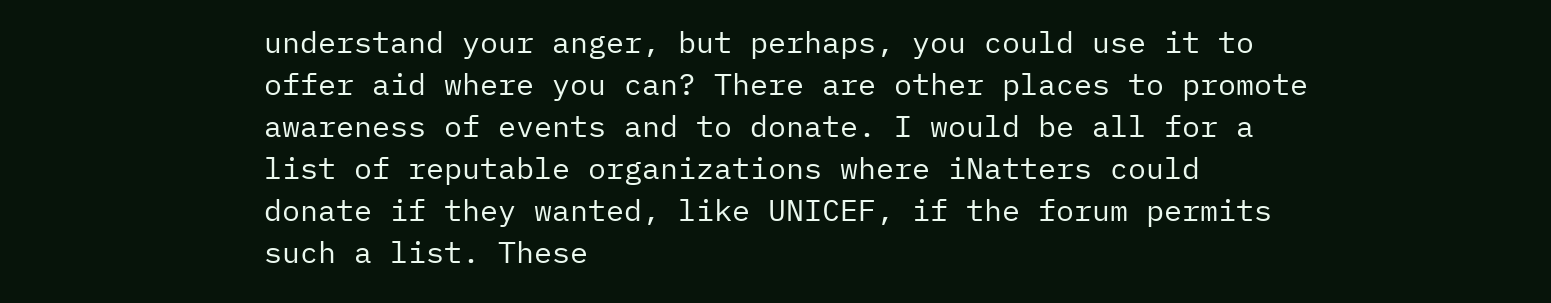understand your anger, but perhaps, you could use it to offer aid where you can? There are other places to promote awareness of events and to donate. I would be all for a list of reputable organizations where iNatters could donate if they wanted, like UNICEF, if the forum permits such a list. These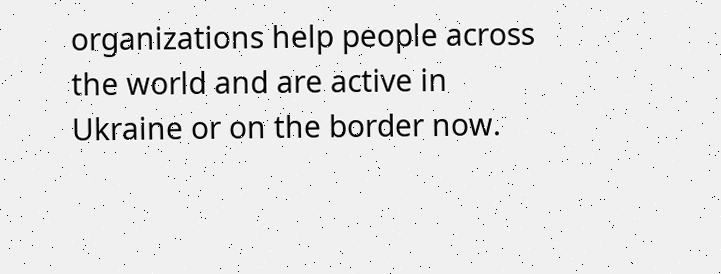organizations help people across the world and are active in Ukraine or on the border now.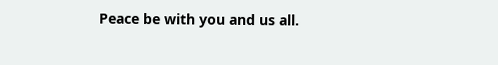Peace be with you and us all.